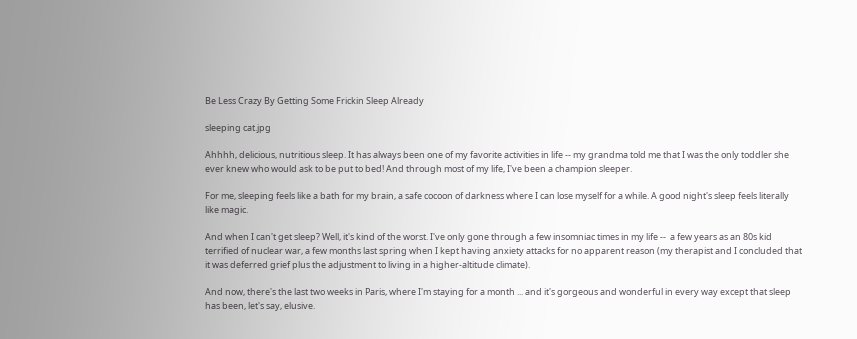Be Less Crazy By Getting Some Frickin Sleep Already

sleeping cat.jpg

Ahhhh, delicious, nutritious sleep. It has always been one of my favorite activities in life -- my grandma told me that I was the only toddler she ever knew who would ask to be put to bed! And through most of my life, I've been a champion sleeper.

For me, sleeping feels like a bath for my brain, a safe cocoon of darkness where I can lose myself for a while. A good night's sleep feels literally like magic.

And when I can't get sleep? Well, it's kind of the worst. I've only gone through a few insomniac times in my life --  a few years as an 80s kid terrified of nuclear war, a few months last spring when I kept having anxiety attacks for no apparent reason (my therapist and I concluded that it was deferred grief plus the adjustment to living in a higher-altitude climate).

And now, there's the last two weeks in Paris, where I'm staying for a month ... and it's gorgeous and wonderful in every way except that sleep has been, let's say, elusive.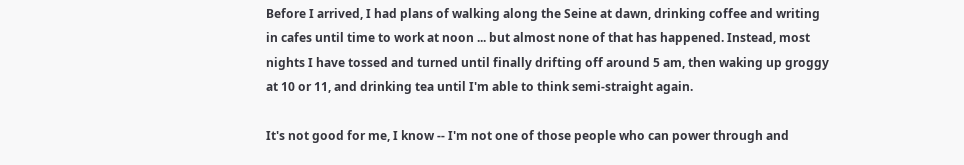Before I arrived, I had plans of walking along the Seine at dawn, drinking coffee and writing in cafes until time to work at noon ... but almost none of that has happened. Instead, most nights I have tossed and turned until finally drifting off around 5 am, then waking up groggy at 10 or 11, and drinking tea until I'm able to think semi-straight again.

It's not good for me, I know -- I'm not one of those people who can power through and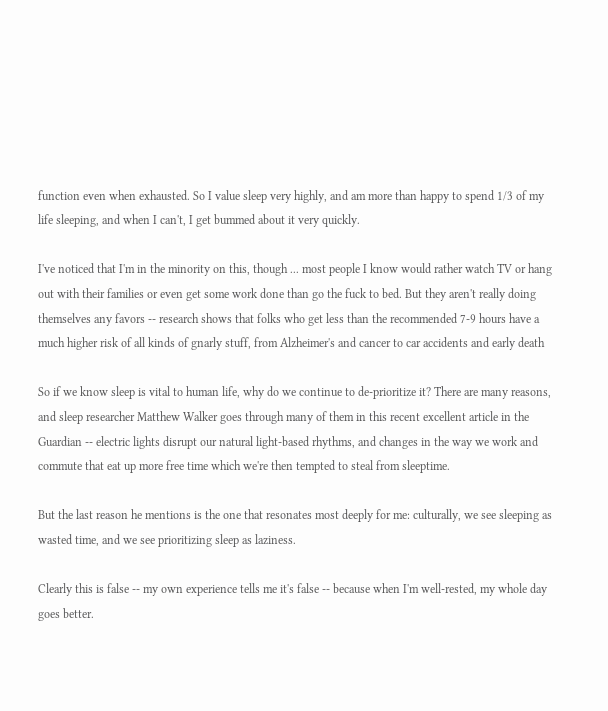function even when exhausted. So I value sleep very highly, and am more than happy to spend 1/3 of my life sleeping, and when I can't, I get bummed about it very quickly.

I've noticed that I'm in the minority on this, though ... most people I know would rather watch TV or hang out with their families or even get some work done than go the fuck to bed. But they aren't really doing themselves any favors -- research shows that folks who get less than the recommended 7-9 hours have a much higher risk of all kinds of gnarly stuff, from Alzheimer's and cancer to car accidents and early death

So if we know sleep is vital to human life, why do we continue to de-prioritize it? There are many reasons, and sleep researcher Matthew Walker goes through many of them in this recent excellent article in the Guardian -- electric lights disrupt our natural light-based rhythms, and changes in the way we work and commute that eat up more free time which we're then tempted to steal from sleeptime.

But the last reason he mentions is the one that resonates most deeply for me: culturally, we see sleeping as wasted time, and we see prioritizing sleep as laziness.

Clearly this is false -- my own experience tells me it's false -- because when I'm well-rested, my whole day goes better.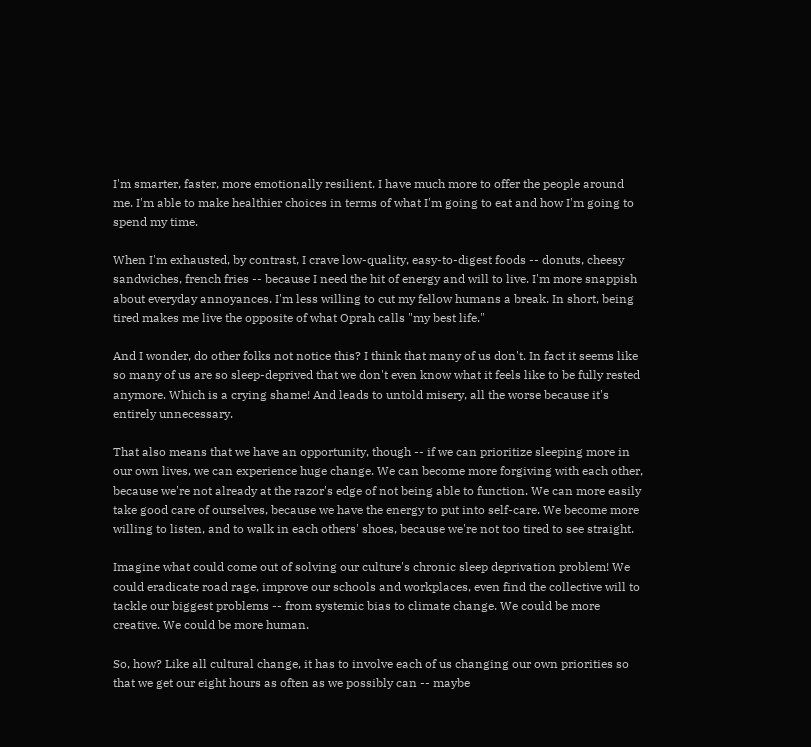I'm smarter, faster, more emotionally resilient. I have much more to offer the people around me. I'm able to make healthier choices in terms of what I'm going to eat and how I'm going to spend my time.

When I'm exhausted, by contrast, I crave low-quality, easy-to-digest foods -- donuts, cheesy sandwiches, french fries -- because I need the hit of energy and will to live. I'm more snappish about everyday annoyances. I'm less willing to cut my fellow humans a break. In short, being tired makes me live the opposite of what Oprah calls "my best life."

And I wonder, do other folks not notice this? I think that many of us don't. In fact it seems like so many of us are so sleep-deprived that we don't even know what it feels like to be fully rested anymore. Which is a crying shame! And leads to untold misery, all the worse because it's entirely unnecessary.

That also means that we have an opportunity, though -- if we can prioritize sleeping more in our own lives, we can experience huge change. We can become more forgiving with each other, because we're not already at the razor's edge of not being able to function. We can more easily take good care of ourselves, because we have the energy to put into self-care. We become more willing to listen, and to walk in each others' shoes, because we're not too tired to see straight.

Imagine what could come out of solving our culture's chronic sleep deprivation problem! We could eradicate road rage, improve our schools and workplaces, even find the collective will to tackle our biggest problems -- from systemic bias to climate change. We could be more creative. We could be more human.

So, how? Like all cultural change, it has to involve each of us changing our own priorities so that we get our eight hours as often as we possibly can -- maybe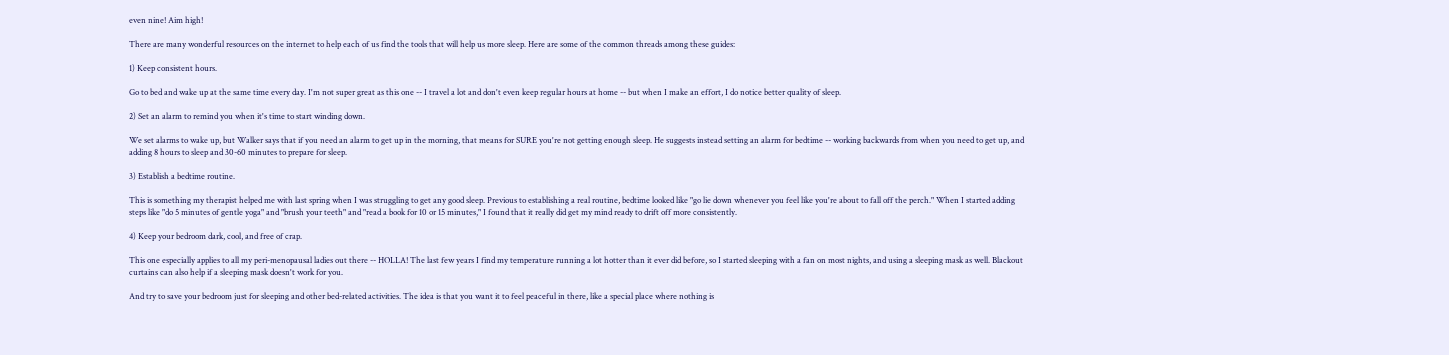even nine! Aim high!

There are many wonderful resources on the internet to help each of us find the tools that will help us more sleep. Here are some of the common threads among these guides:

1) Keep consistent hours.

Go to bed and wake up at the same time every day. I'm not super great as this one -- I travel a lot and don't even keep regular hours at home -- but when I make an effort, I do notice better quality of sleep.

2) Set an alarm to remind you when it's time to start winding down.

We set alarms to wake up, but Walker says that if you need an alarm to get up in the morning, that means for SURE you're not getting enough sleep. He suggests instead setting an alarm for bedtime -- working backwards from when you need to get up, and adding 8 hours to sleep and 30-60 minutes to prepare for sleep.

3) Establish a bedtime routine.

This is something my therapist helped me with last spring when I was struggling to get any good sleep. Previous to establishing a real routine, bedtime looked like "go lie down whenever you feel like you're about to fall off the perch." When I started adding steps like "do 5 minutes of gentle yoga" and "brush your teeth" and "read a book for 10 or 15 minutes," I found that it really did get my mind ready to drift off more consistently.

4) Keep your bedroom dark, cool, and free of crap.

This one especially applies to all my peri-menopausal ladies out there -- HOLLA! The last few years I find my temperature running a lot hotter than it ever did before, so I started sleeping with a fan on most nights, and using a sleeping mask as well. Blackout curtains can also help if a sleeping mask doesn't work for you.

And try to save your bedroom just for sleeping and other bed-related activities. The idea is that you want it to feel peaceful in there, like a special place where nothing is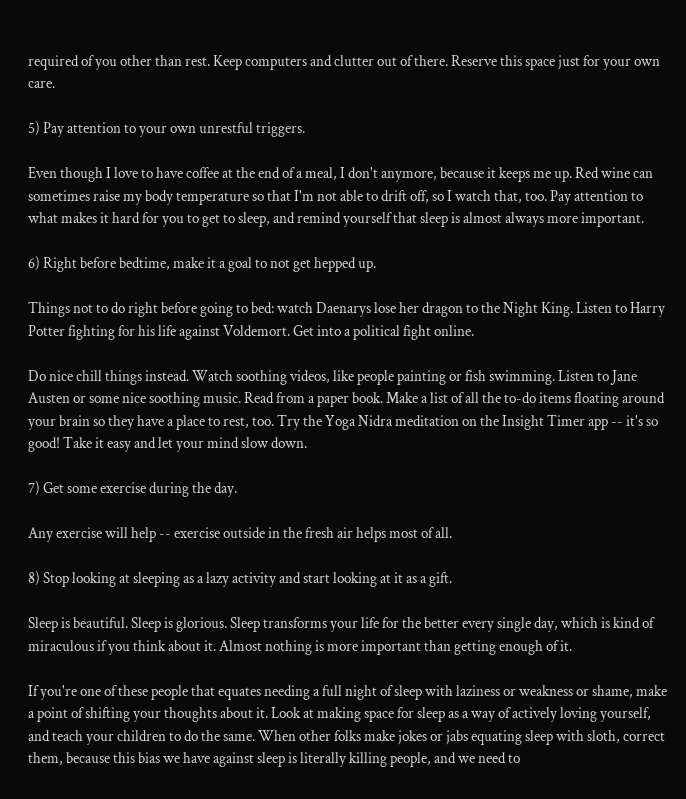required of you other than rest. Keep computers and clutter out of there. Reserve this space just for your own care.

5) Pay attention to your own unrestful triggers.

Even though I love to have coffee at the end of a meal, I don't anymore, because it keeps me up. Red wine can sometimes raise my body temperature so that I'm not able to drift off, so I watch that, too. Pay attention to what makes it hard for you to get to sleep, and remind yourself that sleep is almost always more important.

6) Right before bedtime, make it a goal to not get hepped up.

Things not to do right before going to bed: watch Daenarys lose her dragon to the Night King. Listen to Harry Potter fighting for his life against Voldemort. Get into a political fight online.

Do nice chill things instead. Watch soothing videos, like people painting or fish swimming. Listen to Jane Austen or some nice soothing music. Read from a paper book. Make a list of all the to-do items floating around your brain so they have a place to rest, too. Try the Yoga Nidra meditation on the Insight Timer app -- it's so good! Take it easy and let your mind slow down.

7) Get some exercise during the day.

Any exercise will help -- exercise outside in the fresh air helps most of all.

8) Stop looking at sleeping as a lazy activity and start looking at it as a gift.

Sleep is beautiful. Sleep is glorious. Sleep transforms your life for the better every single day, which is kind of miraculous if you think about it. Almost nothing is more important than getting enough of it.

If you're one of these people that equates needing a full night of sleep with laziness or weakness or shame, make a point of shifting your thoughts about it. Look at making space for sleep as a way of actively loving yourself, and teach your children to do the same. When other folks make jokes or jabs equating sleep with sloth, correct them, because this bias we have against sleep is literally killing people, and we need to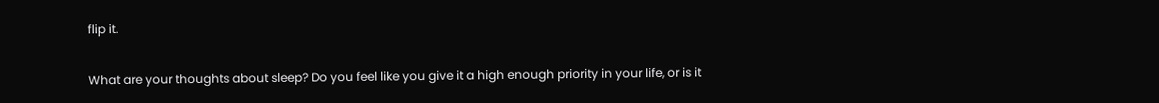flip it.

What are your thoughts about sleep? Do you feel like you give it a high enough priority in your life, or is it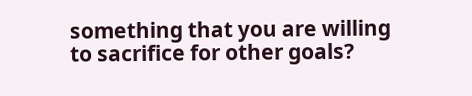something that you are willing to sacrifice for other goals?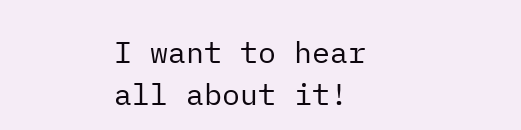I want to hear all about it!